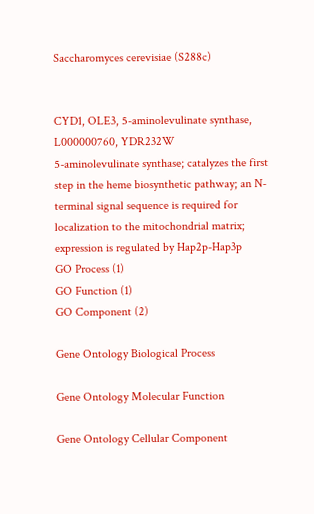Saccharomyces cerevisiae (S288c)


CYD1, OLE3, 5-aminolevulinate synthase, L000000760, YDR232W
5-aminolevulinate synthase; catalyzes the first step in the heme biosynthetic pathway; an N-terminal signal sequence is required for localization to the mitochondrial matrix; expression is regulated by Hap2p-Hap3p
GO Process (1)
GO Function (1)
GO Component (2)

Gene Ontology Biological Process

Gene Ontology Molecular Function

Gene Ontology Cellular Component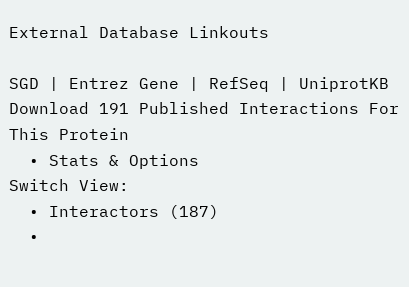External Database Linkouts

SGD | Entrez Gene | RefSeq | UniprotKB
Download 191 Published Interactions For This Protein
  • Stats & Options
Switch View:
  • Interactors (187)
  •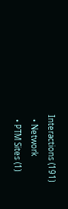Interactions (191)
  • Network
  • PTM Sites (1)